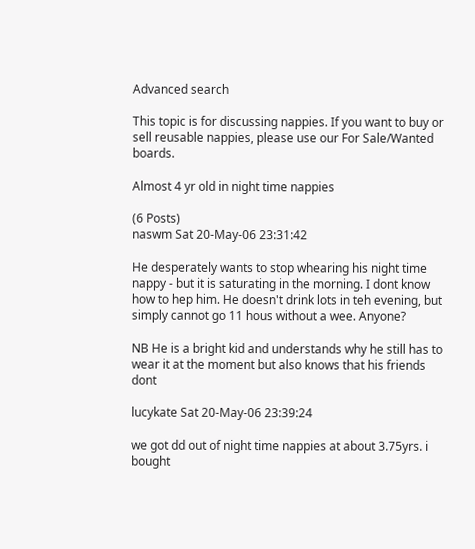Advanced search

This topic is for discussing nappies. If you want to buy or sell reusable nappies, please use our For Sale/Wanted boards.

Almost 4 yr old in night time nappies

(6 Posts)
naswm Sat 20-May-06 23:31:42

He desperately wants to stop whearing his night time nappy - but it is saturating in the morning. I dont know how to hep him. He doesn't drink lots in teh evening, but simply cannot go 11 hous without a wee. Anyone?

NB He is a bright kid and understands why he still has to wear it at the moment but also knows that his friends dont

lucykate Sat 20-May-06 23:39:24

we got dd out of night time nappies at about 3.75yrs. i bought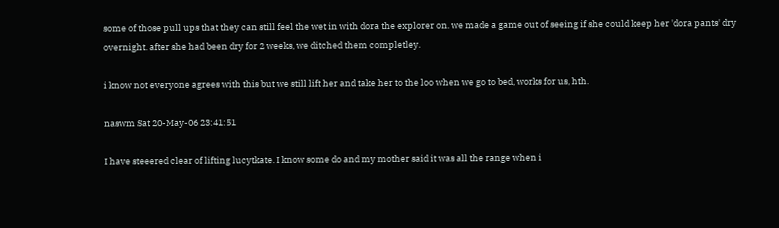some of those pull ups that they can still feel the wet in with dora the explorer on. we made a game out of seeing if she could keep her 'dora pants' dry overnight. after she had been dry for 2 weeks, we ditched them completley.

i know not everyone agrees with this but we still lift her and take her to the loo when we go to bed, works for us, hth.

naswm Sat 20-May-06 23:41:51

I have steeered clear of lifting lucytkate. I know some do and my mother said it was all the range when i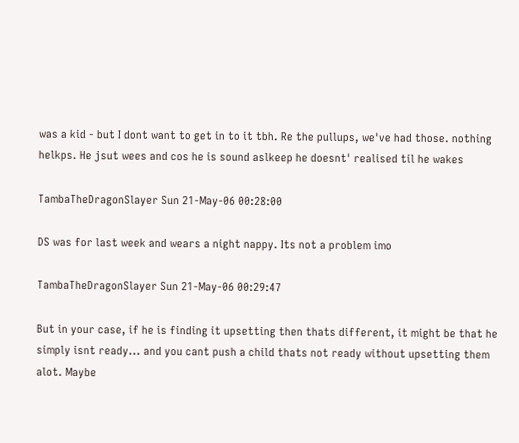was a kid - but I dont want to get in to it tbh. Re the pullups, we've had those. nothing helkps. He jsut wees and cos he is sound aslkeep he doesnt' realised til he wakes

TambaTheDragonSlayer Sun 21-May-06 00:28:00

DS was for last week and wears a night nappy. Its not a problem imo

TambaTheDragonSlayer Sun 21-May-06 00:29:47

But in your case, if he is finding it upsetting then thats different, it might be that he simply isnt ready... and you cant push a child thats not ready without upsetting them alot. Maybe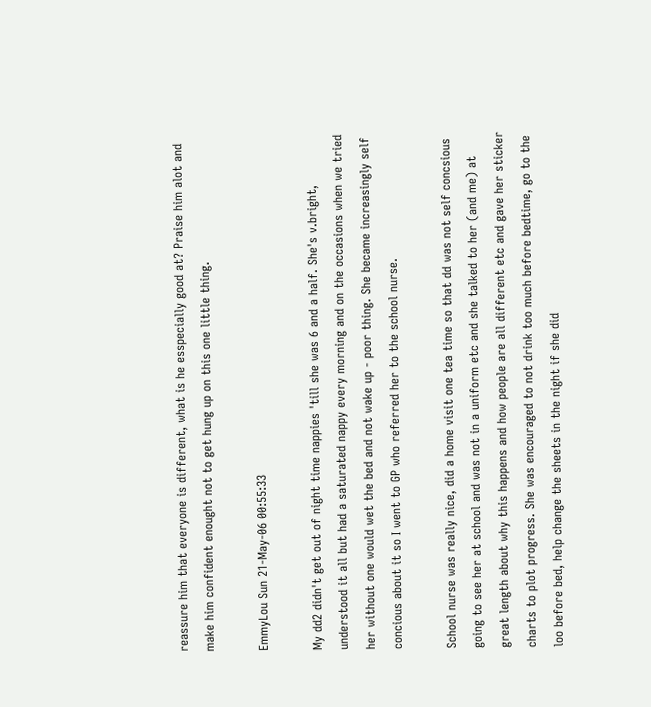reassure him that everyone is different, what is he esspecially good at? Praise him alot and make him confident enought not to get hung up on this one little thing.

EmmyLou Sun 21-May-06 00:55:33

My dd2 didn't get out of night time nappies 'till she was 6 and a half. She's v.bright, understood it all but had a saturated nappy every morning and on the occasions when we tried her without one would wet the bed and not wake up - poor thing. She became increasingly self concious about it so I went to GP who referred her to the school nurse.

School nurse was really nice, did a home visit one tea time so that dd was not self concsious going to see her at school and was not in a uniform etc and she talked to her (and me) at great length about why this happens and how people are all different etc and gave her sticker charts to plot progress. She was encouraged to not drink too much before bedtime, go to the loo before bed, help change the sheets in the night if she did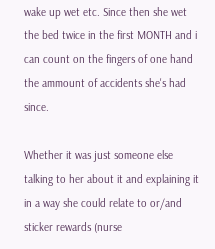wake up wet etc. Since then she wet the bed twice in the first MONTH and i can count on the fingers of one hand the ammount of accidents she's had since.

Whether it was just someone else talking to her about it and explaining it in a way she could relate to or/and sticker rewards (nurse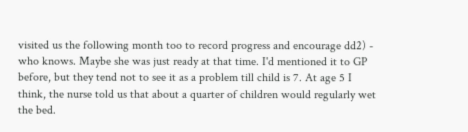visited us the following month too to record progress and encourage dd2) - who knows. Maybe she was just ready at that time. I'd mentioned it to GP before, but they tend not to see it as a problem till child is 7. At age 5 I think, the nurse told us that about a quarter of children would regularly wet the bed.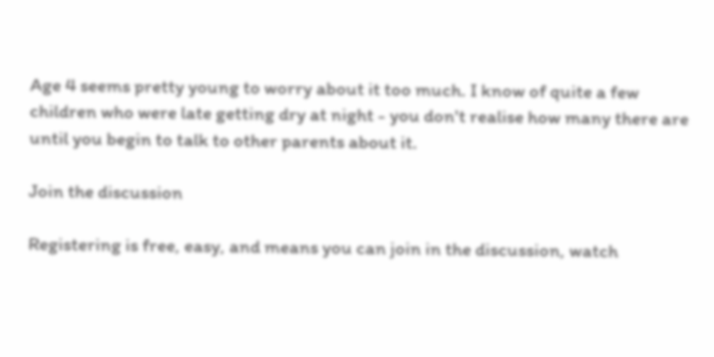Age 4 seems pretty young to worry about it too much. I know of quite a few children who were late getting dry at night - you don't realise how many there are until you begin to talk to other parents about it.

Join the discussion

Registering is free, easy, and means you can join in the discussion, watch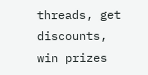threads, get discounts, win prizes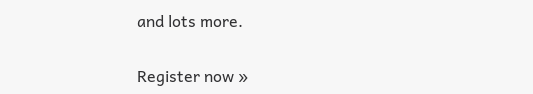and lots more.

Register now »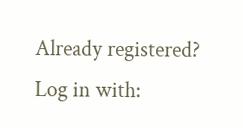Already registered? Log in with: